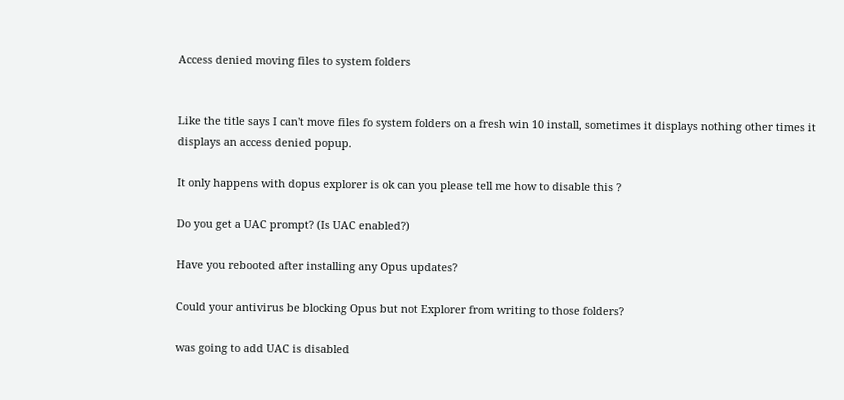Access denied moving files to system folders


Like the title says I can't move files fo system folders on a fresh win 10 install, sometimes it displays nothing other times it displays an access denied popup.

It only happens with dopus explorer is ok can you please tell me how to disable this ?

Do you get a UAC prompt? (Is UAC enabled?)

Have you rebooted after installing any Opus updates?

Could your antivirus be blocking Opus but not Explorer from writing to those folders?

was going to add UAC is disabled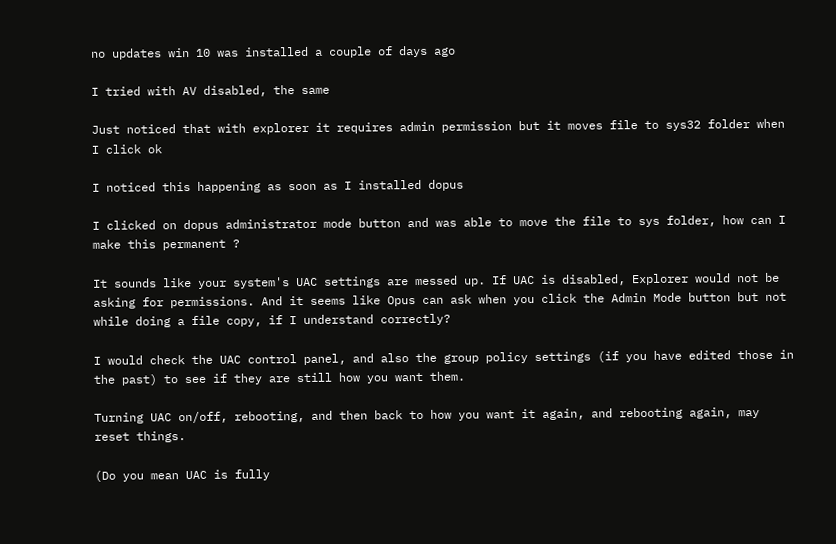no updates win 10 was installed a couple of days ago

I tried with AV disabled, the same

Just noticed that with explorer it requires admin permission but it moves file to sys32 folder when I click ok

I noticed this happening as soon as I installed dopus

I clicked on dopus administrator mode button and was able to move the file to sys folder, how can I make this permanent ?

It sounds like your system's UAC settings are messed up. If UAC is disabled, Explorer would not be asking for permissions. And it seems like Opus can ask when you click the Admin Mode button but not while doing a file copy, if I understand correctly?

I would check the UAC control panel, and also the group policy settings (if you have edited those in the past) to see if they are still how you want them.

Turning UAC on/off, rebooting, and then back to how you want it again, and rebooting again, may reset things.

(Do you mean UAC is fully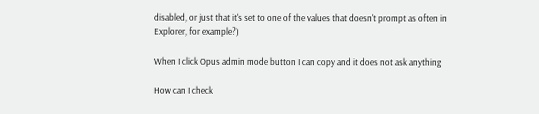disabled, or just that it's set to one of the values that doesn't prompt as often in Explorer, for example?)

When I click Opus admin mode button I can copy and it does not ask anything

How can I check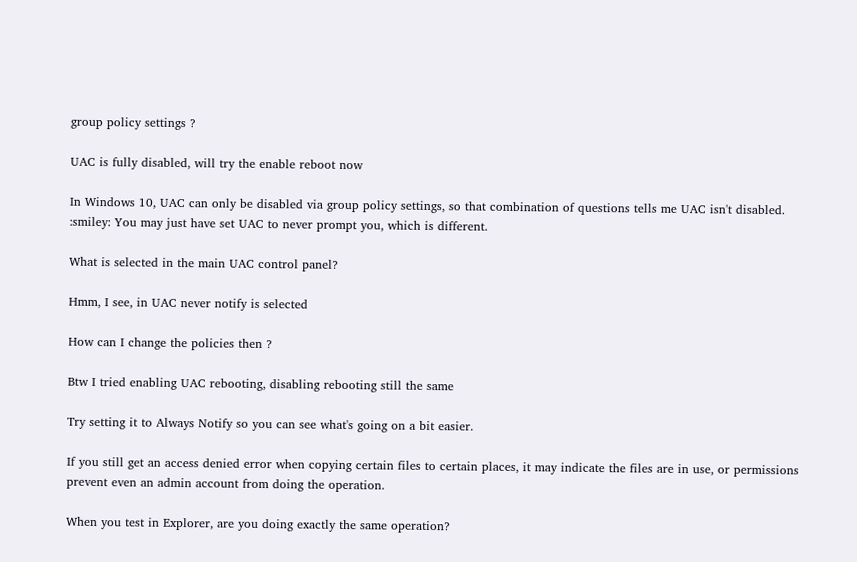group policy settings ?

UAC is fully disabled, will try the enable reboot now

In Windows 10, UAC can only be disabled via group policy settings, so that combination of questions tells me UAC isn't disabled. :smiley: You may just have set UAC to never prompt you, which is different.

What is selected in the main UAC control panel?

Hmm, I see, in UAC never notify is selected

How can I change the policies then ?

Btw I tried enabling UAC rebooting, disabling rebooting still the same

Try setting it to Always Notify so you can see what's going on a bit easier.

If you still get an access denied error when copying certain files to certain places, it may indicate the files are in use, or permissions prevent even an admin account from doing the operation.

When you test in Explorer, are you doing exactly the same operation?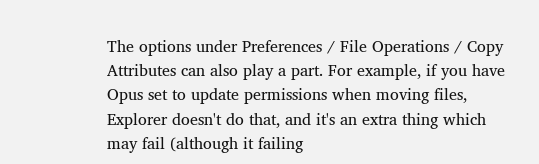The options under Preferences / File Operations / Copy Attributes can also play a part. For example, if you have Opus set to update permissions when moving files, Explorer doesn't do that, and it's an extra thing which may fail (although it failing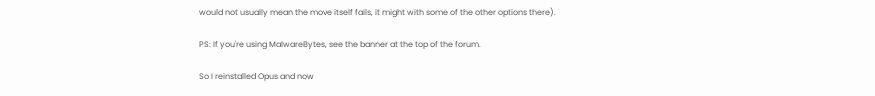would not usually mean the move itself fails, it might with some of the other options there).

PS: If you're using MalwareBytes, see the banner at the top of the forum.

So I reinstalled Opus and now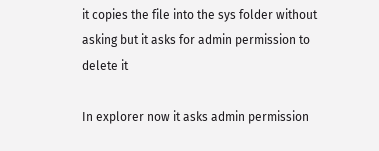it copies the file into the sys folder without asking but it asks for admin permission to delete it

In explorer now it asks admin permission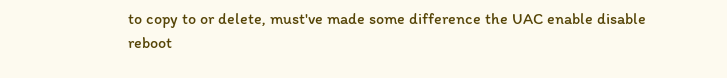to copy to or delete, must've made some difference the UAC enable disable reboot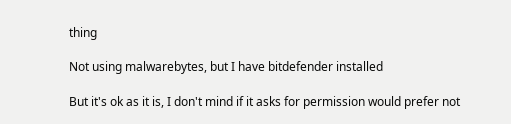thing

Not using malwarebytes, but I have bitdefender installed

But it's ok as it is, I don't mind if it asks for permission would prefer not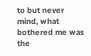to but never mind, what bothered me was the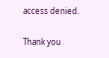access denied.

Thank you